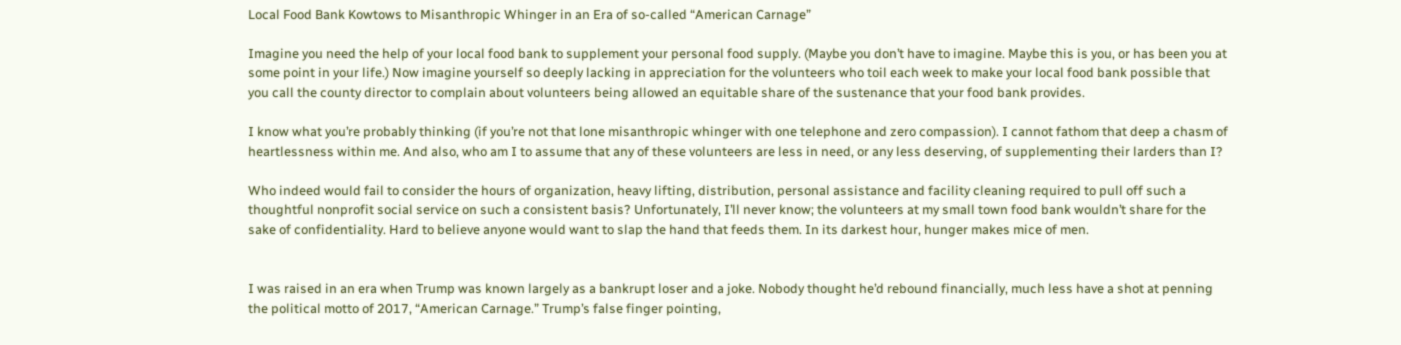Local Food Bank Kowtows to Misanthropic Whinger in an Era of so-called “American Carnage”

Imagine you need the help of your local food bank to supplement your personal food supply. (Maybe you don’t have to imagine. Maybe this is you, or has been you at some point in your life.) Now imagine yourself so deeply lacking in appreciation for the volunteers who toil each week to make your local food bank possible that you call the county director to complain about volunteers being allowed an equitable share of the sustenance that your food bank provides.

I know what you’re probably thinking (if you’re not that lone misanthropic whinger with one telephone and zero compassion). I cannot fathom that deep a chasm of heartlessness within me. And also, who am I to assume that any of these volunteers are less in need, or any less deserving, of supplementing their larders than I?

Who indeed would fail to consider the hours of organization, heavy lifting, distribution, personal assistance and facility cleaning required to pull off such a thoughtful nonprofit social service on such a consistent basis? Unfortunately, I’ll never know; the volunteers at my small town food bank wouldn’t share for the sake of confidentiality. Hard to believe anyone would want to slap the hand that feeds them. In its darkest hour, hunger makes mice of men.


I was raised in an era when Trump was known largely as a bankrupt loser and a joke. Nobody thought he’d rebound financially, much less have a shot at penning the political motto of 2017, “American Carnage.” Trump’s false finger pointing,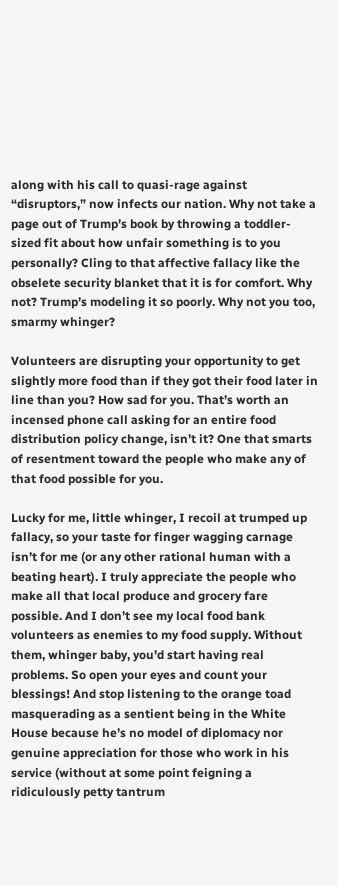along with his call to quasi-rage against “disruptors,” now infects our nation. Why not take a page out of Trump’s book by throwing a toddler-sized fit about how unfair something is to you personally? Cling to that affective fallacy like the obselete security blanket that it is for comfort. Why not? Trump’s modeling it so poorly. Why not you too, smarmy whinger?

Volunteers are disrupting your opportunity to get slightly more food than if they got their food later in line than you? How sad for you. That’s worth an incensed phone call asking for an entire food distribution policy change, isn’t it? One that smarts of resentment toward the people who make any of that food possible for you.

Lucky for me, little whinger, I recoil at trumped up fallacy, so your taste for finger wagging carnage isn’t for me (or any other rational human with a beating heart). I truly appreciate the people who make all that local produce and grocery fare possible. And I don’t see my local food bank volunteers as enemies to my food supply. Without them, whinger baby, you’d start having real problems. So open your eyes and count your blessings! And stop listening to the orange toad masquerading as a sentient being in the White House because he’s no model of diplomacy nor genuine appreciation for those who work in his service (without at some point feigning a ridiculously petty tantrum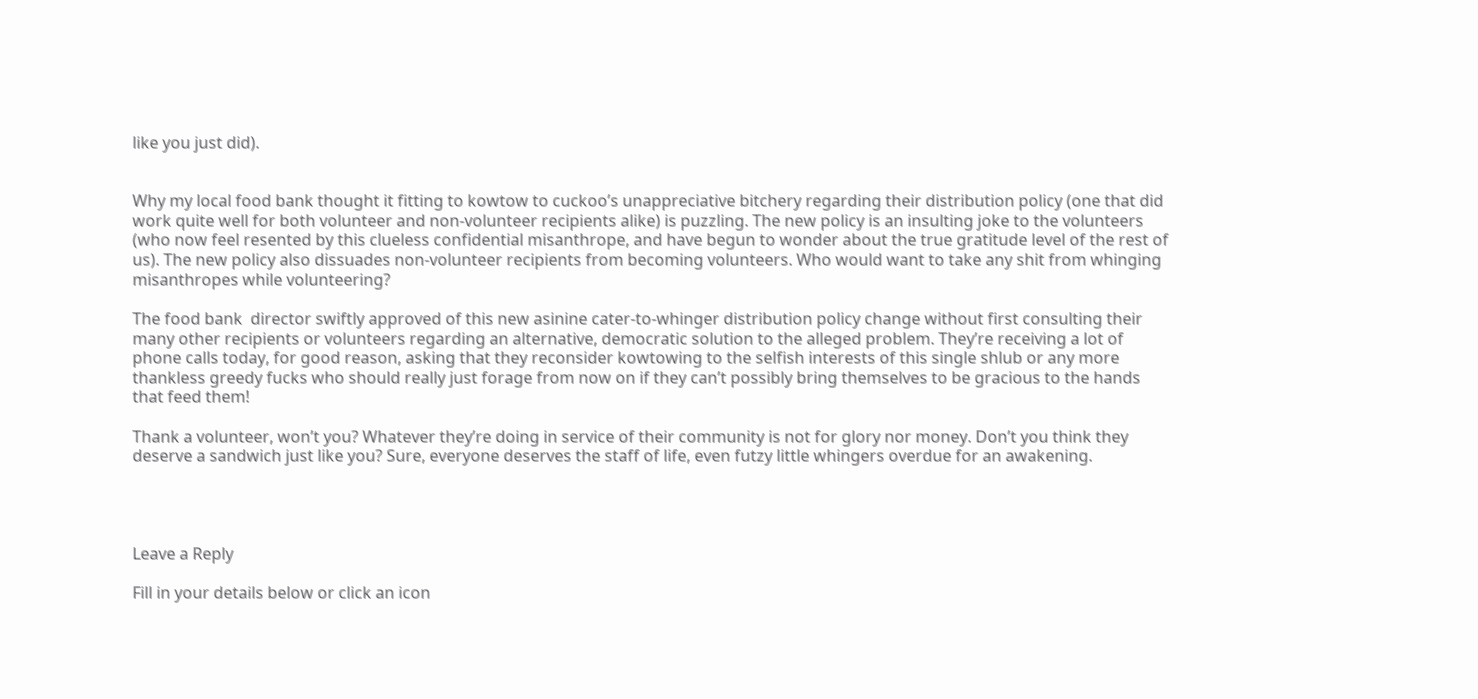like you just did).


Why my local food bank thought it fitting to kowtow to cuckoo’s unappreciative bitchery regarding their distribution policy (one that did work quite well for both volunteer and non-volunteer recipients alike) is puzzling. The new policy is an insulting joke to the volunteers (who now feel resented by this clueless confidential misanthrope, and have begun to wonder about the true gratitude level of the rest of us). The new policy also dissuades non-volunteer recipients from becoming volunteers. Who would want to take any shit from whinging misanthropes while volunteering?

The food bank  director swiftly approved of this new asinine cater-to-whinger distribution policy change without first consulting their many other recipients or volunteers regarding an alternative, democratic solution to the alleged problem. They’re receiving a lot of phone calls today, for good reason, asking that they reconsider kowtowing to the selfish interests of this single shlub or any more thankless greedy fucks who should really just forage from now on if they can’t possibly bring themselves to be gracious to the hands that feed them!

Thank a volunteer, won’t you? Whatever they’re doing in service of their community is not for glory nor money. Don’t you think they deserve a sandwich just like you? Sure, everyone deserves the staff of life, even futzy little whingers overdue for an awakening.




Leave a Reply

Fill in your details below or click an icon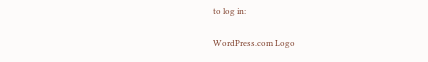to log in:

WordPress.com Logo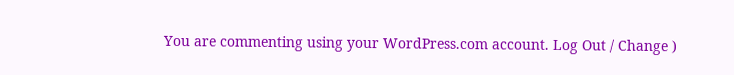You are commenting using your WordPress.com account. Log Out / Change )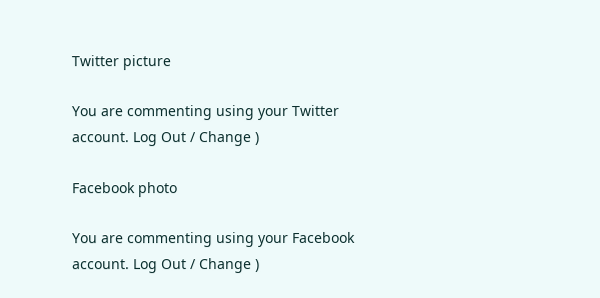Twitter picture

You are commenting using your Twitter account. Log Out / Change )

Facebook photo

You are commenting using your Facebook account. Log Out / Change )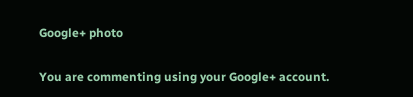Google+ photo

You are commenting using your Google+ account.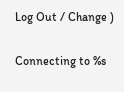Log Out / Change )

Connecting to %s